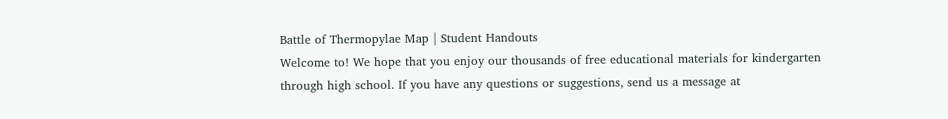Battle of Thermopylae Map | Student Handouts
Welcome to! We hope that you enjoy our thousands of free educational materials for kindergarten through high school. If you have any questions or suggestions, send us a message at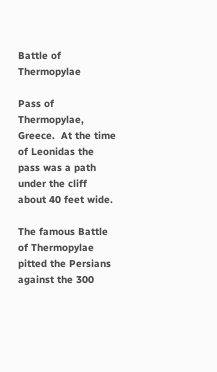Battle of Thermopylae

Pass of Thermopylae, Greece.  At the time of Leonidas the pass was a path under the cliff about 40 feet wide.

The famous Battle of Thermopylae pitted the Persians against the 300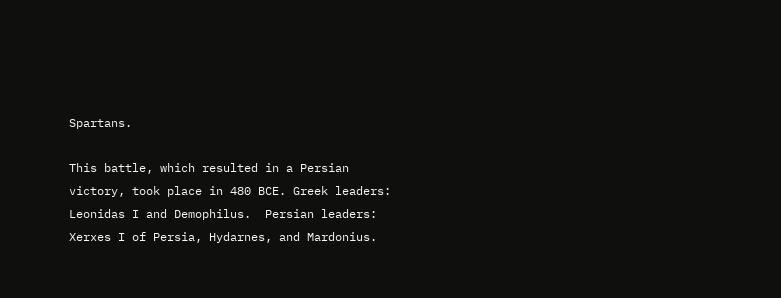Spartans.

This battle, which resulted in a Persian victory, took place in 480 BCE. Greek leaders: Leonidas I and Demophilus.  Persian leaders: Xerxes I of Persia, Hydarnes, and Mardonius.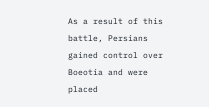As a result of this battle, Persians gained control over Boeotia and were placed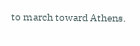to march toward Athens.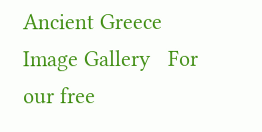Ancient Greece Image Gallery   For our free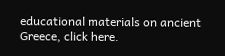educational materials on ancient Greece, click here.